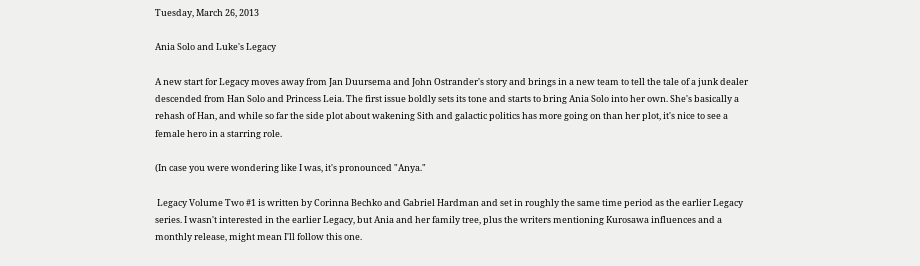Tuesday, March 26, 2013

Ania Solo and Luke's Legacy

A new start for Legacy moves away from Jan Duursema and John Ostrander's story and brings in a new team to tell the tale of a junk dealer descended from Han Solo and Princess Leia. The first issue boldly sets its tone and starts to bring Ania Solo into her own. She's basically a rehash of Han, and while so far the side plot about wakening Sith and galactic politics has more going on than her plot, it's nice to see a female hero in a starring role.

(In case you were wondering like I was, it's pronounced "Anya."

 Legacy Volume Two #1 is written by Corinna Bechko and Gabriel Hardman and set in roughly the same time period as the earlier Legacy series. I wasn't interested in the earlier Legacy, but Ania and her family tree, plus the writers mentioning Kurosawa influences and a monthly release, might mean I'll follow this one.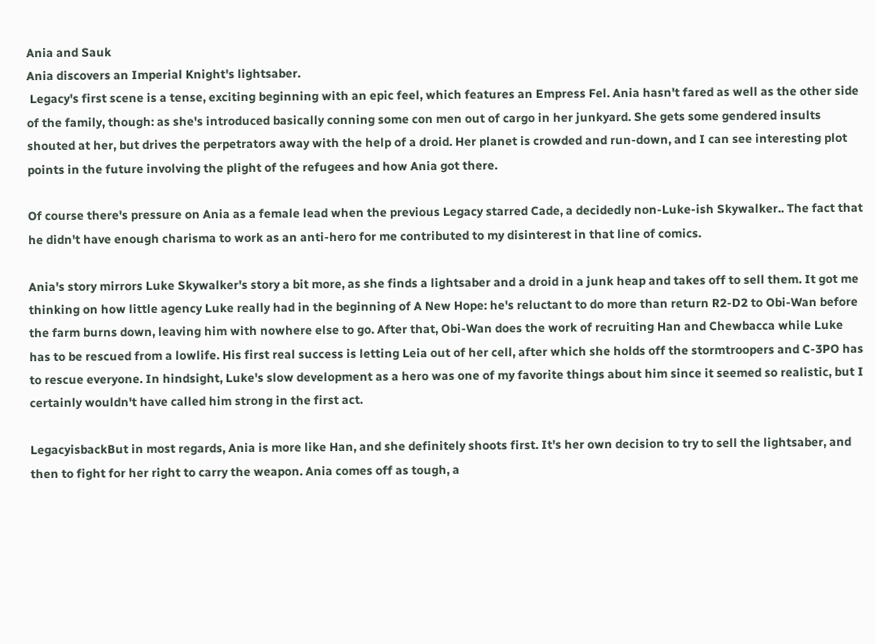Ania and Sauk
Ania discovers an Imperial Knight's lightsaber.
 Legacy's first scene is a tense, exciting beginning with an epic feel, which features an Empress Fel. Ania hasn't fared as well as the other side of the family, though: as she's introduced basically conning some con men out of cargo in her junkyard. She gets some gendered insults shouted at her, but drives the perpetrators away with the help of a droid. Her planet is crowded and run-down, and I can see interesting plot points in the future involving the plight of the refugees and how Ania got there.

Of course there's pressure on Ania as a female lead when the previous Legacy starred Cade, a decidedly non-Luke-ish Skywalker.. The fact that he didn't have enough charisma to work as an anti-hero for me contributed to my disinterest in that line of comics.

Ania's story mirrors Luke Skywalker's story a bit more, as she finds a lightsaber and a droid in a junk heap and takes off to sell them. It got me thinking on how little agency Luke really had in the beginning of A New Hope: he's reluctant to do more than return R2-D2 to Obi-Wan before the farm burns down, leaving him with nowhere else to go. After that, Obi-Wan does the work of recruiting Han and Chewbacca while Luke has to be rescued from a lowlife. His first real success is letting Leia out of her cell, after which she holds off the stormtroopers and C-3PO has to rescue everyone. In hindsight, Luke's slow development as a hero was one of my favorite things about him since it seemed so realistic, but I certainly wouldn't have called him strong in the first act.

LegacyisbackBut in most regards, Ania is more like Han, and she definitely shoots first. It's her own decision to try to sell the lightsaber, and then to fight for her right to carry the weapon. Ania comes off as tough, a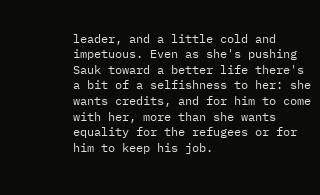leader, and a little cold and impetuous. Even as she's pushing Sauk toward a better life there's a bit of a selfishness to her: she wants credits, and for him to come with her, more than she wants equality for the refugees or for him to keep his job.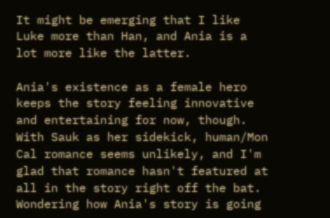It might be emerging that I like Luke more than Han, and Ania is a lot more like the latter.

Ania's existence as a female hero keeps the story feeling innovative and entertaining for now, though. With Sauk as her sidekick, human/Mon Cal romance seems unlikely, and I'm glad that romance hasn't featured at all in the story right off the bat. Wondering how Ania's story is going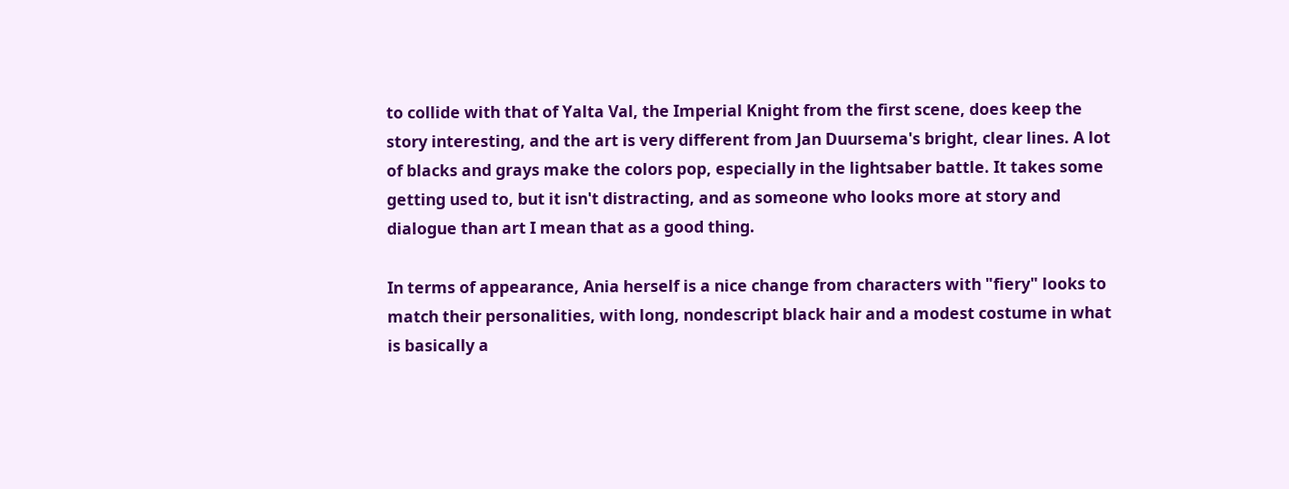to collide with that of Yalta Val, the Imperial Knight from the first scene, does keep the story interesting, and the art is very different from Jan Duursema's bright, clear lines. A lot of blacks and grays make the colors pop, especially in the lightsaber battle. It takes some getting used to, but it isn't distracting, and as someone who looks more at story and dialogue than art I mean that as a good thing.

In terms of appearance, Ania herself is a nice change from characters with "fiery" looks to match their personalities, with long, nondescript black hair and a modest costume in what is basically a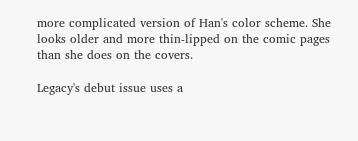more complicated version of Han's color scheme. She looks older and more thin-lipped on the comic pages than she does on the covers.

Legacy's debut issue uses a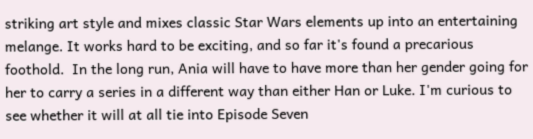striking art style and mixes classic Star Wars elements up into an entertaining melange. It works hard to be exciting, and so far it's found a precarious foothold.  In the long run, Ania will have to have more than her gender going for her to carry a series in a different way than either Han or Luke. I'm curious to see whether it will at all tie into Episode Seven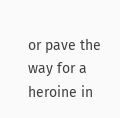or pave the way for a heroine in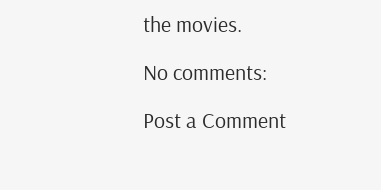the movies.

No comments:

Post a Comment